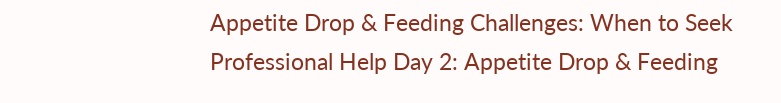Appetite Drop & Feeding Challenges: When to Seek Professional Help Day 2: Appetite Drop & Feeding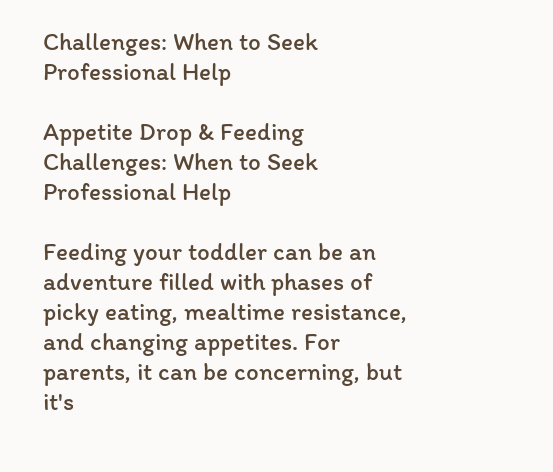Challenges: When to Seek Professional Help

Appetite Drop & Feeding Challenges: When to Seek Professional Help

Feeding your toddler can be an adventure filled with phases of picky eating, mealtime resistance, and changing appetites. For parents, it can be concerning, but it's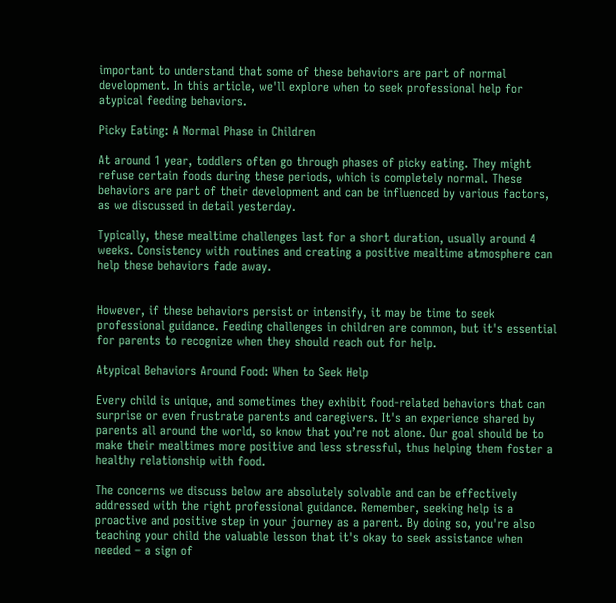important to understand that some of these behaviors are part of normal development. In this article, we'll explore when to seek professional help for atypical feeding behaviors.

Picky Eating: A Normal Phase in Children

At around 1 year, toddlers often go through phases of picky eating. They might refuse certain foods during these periods, which is completely normal. These behaviors are part of their development and can be influenced by various factors, as we discussed in detail yesterday.

Typically, these mealtime challenges last for a short duration, usually around 4 weeks. Consistency with routines and creating a positive mealtime atmosphere can help these behaviors fade away.


However, if these behaviors persist or intensify, it may be time to seek professional guidance. Feeding challenges in children are common, but it's essential for parents to recognize when they should reach out for help.

Atypical Behaviors Around Food: When to Seek Help

Every child is unique, and sometimes they exhibit food-related behaviors that can surprise or even frustrate parents and caregivers. It's an experience shared by parents all around the world, so know that you’re not alone. Our goal should be to make their mealtimes more positive and less stressful, thus helping them foster a healthy relationship with food.

The concerns we discuss below are absolutely solvable and can be effectively addressed with the right professional guidance. Remember, seeking help is a proactive and positive step in your journey as a parent. By doing so, you're also teaching your child the valuable lesson that it's okay to seek assistance when needed – a sign of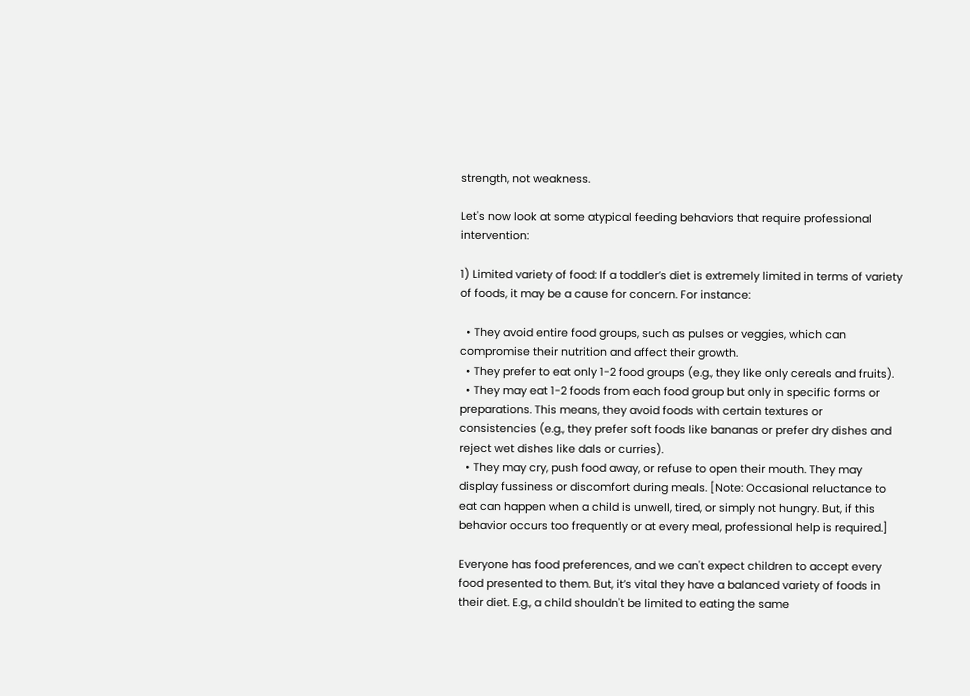strength, not weakness.

Let's now look at some atypical feeding behaviors that require professional intervention:

1) Limited variety of food: If a toddler’s diet is extremely limited in terms of variety of foods, it may be a cause for concern. For instance:

  • They avoid entire food groups, such as pulses or veggies, which can compromise their nutrition and affect their growth.
  • They prefer to eat only 1-2 food groups (e.g., they like only cereals and fruits).
  • They may eat 1-2 foods from each food group but only in specific forms or preparations. This means, they avoid foods with certain textures or consistencies (e.g., they prefer soft foods like bananas or prefer dry dishes and reject wet dishes like dals or curries).
  • They may cry, push food away, or refuse to open their mouth. They may display fussiness or discomfort during meals. [Note: Occasional reluctance to eat can happen when a child is unwell, tired, or simply not hungry. But, if this behavior occurs too frequently or at every meal, professional help is required.]

Everyone has food preferences, and we can't expect children to accept every food presented to them. But, it’s vital they have a balanced variety of foods in their diet. E.g., a child shouldn't be limited to eating the same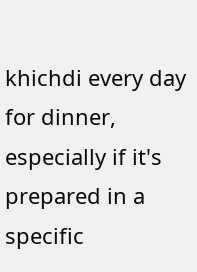khichdi every day for dinner, especially if it's prepared in a specific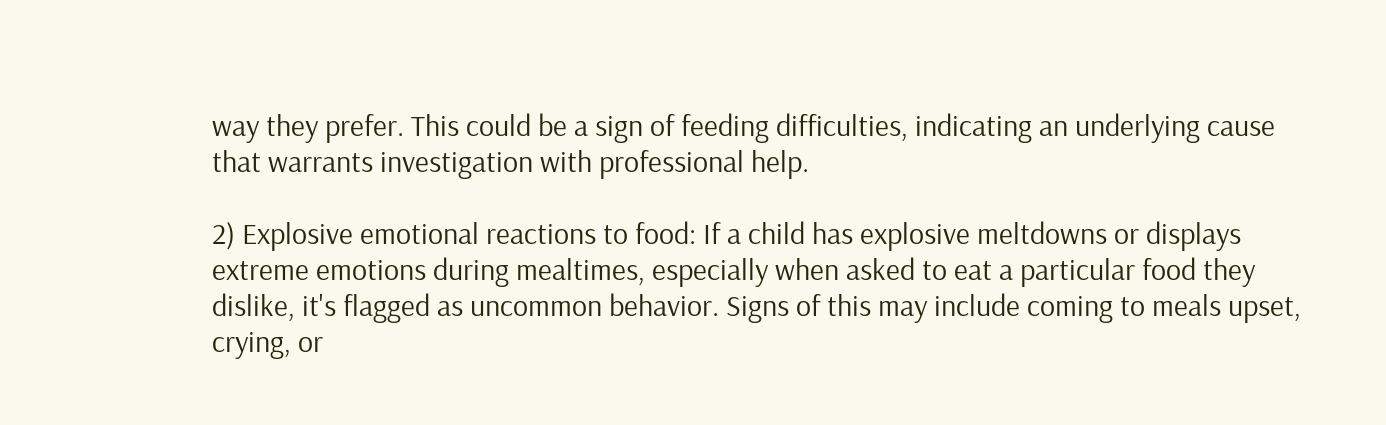way they prefer. This could be a sign of feeding difficulties, indicating an underlying cause that warrants investigation with professional help.

2) Explosive emotional reactions to food: If a child has explosive meltdowns or displays extreme emotions during mealtimes, especially when asked to eat a particular food they dislike, it's flagged as uncommon behavior. Signs of this may include coming to meals upset, crying, or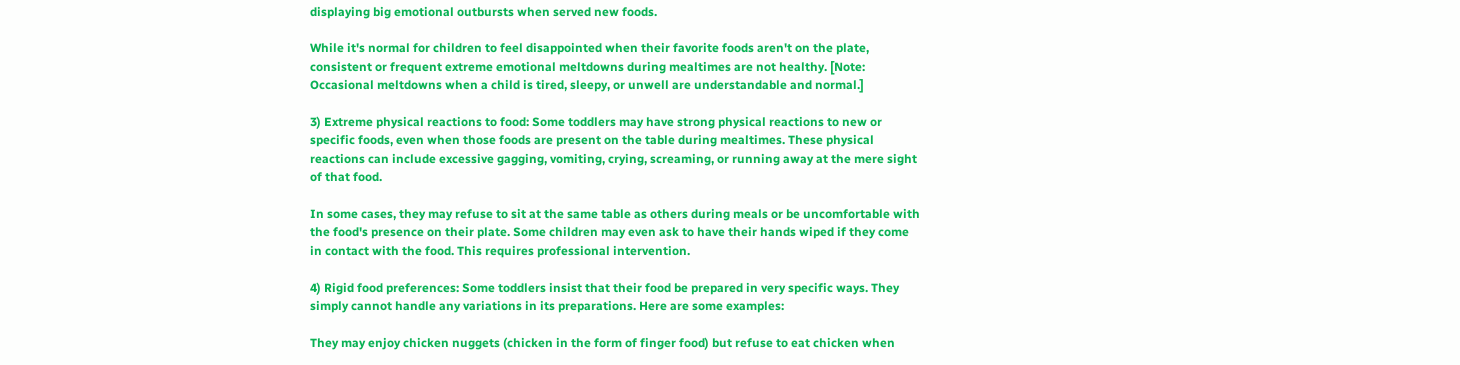displaying big emotional outbursts when served new foods.

While it's normal for children to feel disappointed when their favorite foods aren't on the plate, consistent or frequent extreme emotional meltdowns during mealtimes are not healthy. [Note: Occasional meltdowns when a child is tired, sleepy, or unwell are understandable and normal.]

3) Extreme physical reactions to food: Some toddlers may have strong physical reactions to new or specific foods, even when those foods are present on the table during mealtimes. These physical reactions can include excessive gagging, vomiting, crying, screaming, or running away at the mere sight of that food.

In some cases, they may refuse to sit at the same table as others during meals or be uncomfortable with the food's presence on their plate. Some children may even ask to have their hands wiped if they come in contact with the food. This requires professional intervention.

4) Rigid food preferences: Some toddlers insist that their food be prepared in very specific ways. They simply cannot handle any variations in its preparations. Here are some examples:

They may enjoy chicken nuggets (chicken in the form of finger food) but refuse to eat chicken when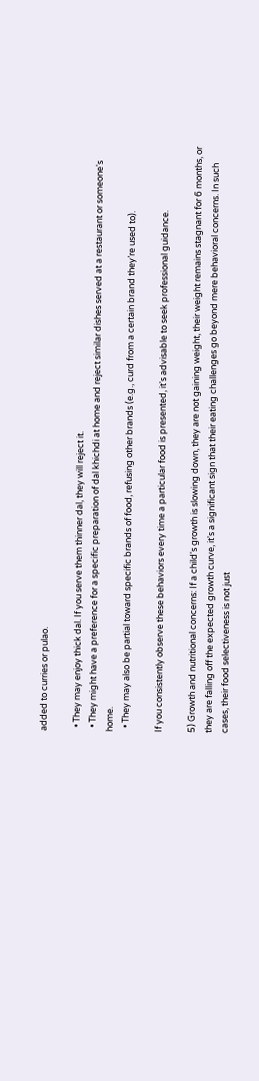added to curries or pulao.

  • They may enjoy thick dal. If you serve them thinner dal, they will reject it.
  • They might have a preference for a specific preparation of dal khichdi at home and reject similar dishes served at a restaurant or someone's home.
  • They may also be partial toward specific brands of food, refusing other brands (e.g., curd from a certain brand they’re used to).

If you consistently observe these behaviors every time a particular food is presented, it's advisable to seek professional guidance.

5) Growth and nutritional concerns: If a child's growth is slowing down, they are not gaining weight, their weight remains stagnant for 6 months, or they are falling off the expected growth curve, it's a significant sign that their eating challenges go beyond mere behavioral concerns. In such cases, their food selectiveness is not just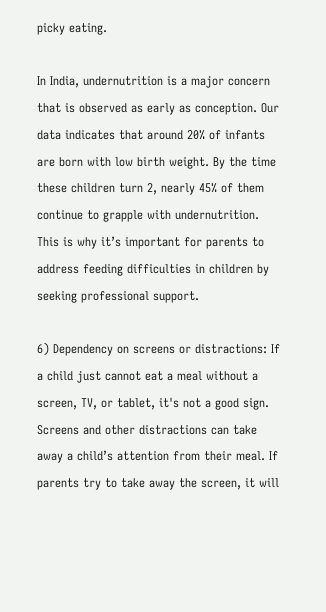picky eating.

In India, undernutrition is a major concern that is observed as early as conception. Our data indicates that around 20% of infants are born with low birth weight. By the time these children turn 2, nearly 45% of them continue to grapple with undernutrition. This is why it’s important for parents to address feeding difficulties in children by seeking professional support.

6) Dependency on screens or distractions: If a child just cannot eat a meal without a screen, TV, or tablet, it's not a good sign. Screens and other distractions can take away a child’s attention from their meal. If parents try to take away the screen, it will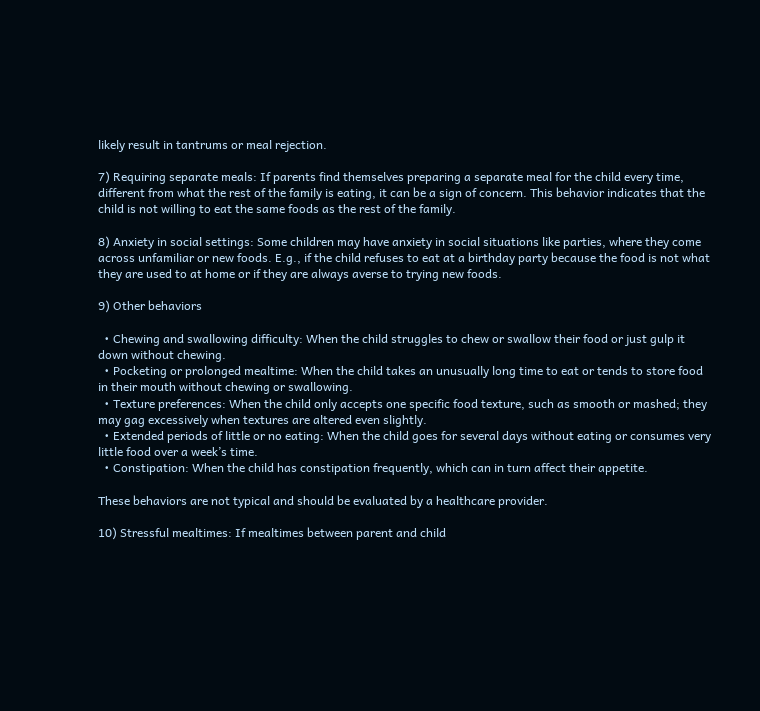likely result in tantrums or meal rejection.

7) Requiring separate meals: If parents find themselves preparing a separate meal for the child every time, different from what the rest of the family is eating, it can be a sign of concern. This behavior indicates that the child is not willing to eat the same foods as the rest of the family.

8) Anxiety in social settings: Some children may have anxiety in social situations like parties, where they come across unfamiliar or new foods. E.g., if the child refuses to eat at a birthday party because the food is not what they are used to at home or if they are always averse to trying new foods.

9) Other behaviors

  • Chewing and swallowing difficulty: When the child struggles to chew or swallow their food or just gulp it down without chewing.
  • Pocketing or prolonged mealtime: When the child takes an unusually long time to eat or tends to store food in their mouth without chewing or swallowing.
  • Texture preferences: When the child only accepts one specific food texture, such as smooth or mashed; they may gag excessively when textures are altered even slightly.
  • Extended periods of little or no eating: When the child goes for several days without eating or consumes very little food over a week’s time.
  • Constipation: When the child has constipation frequently, which can in turn affect their appetite.

These behaviors are not typical and should be evaluated by a healthcare provider.

10) Stressful mealtimes: If mealtimes between parent and child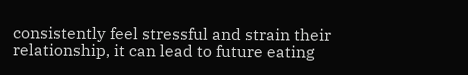consistently feel stressful and strain their relationship, it can lead to future eating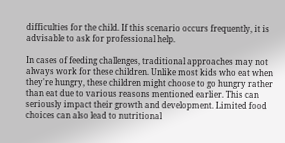difficulties for the child. If this scenario occurs frequently, it is advisable to ask for professional help.

In cases of feeding challenges, traditional approaches may not always work for these children. Unlike most kids who eat when they're hungry, these children might choose to go hungry rather than eat due to various reasons mentioned earlier. This can seriously impact their growth and development. Limited food choices can also lead to nutritional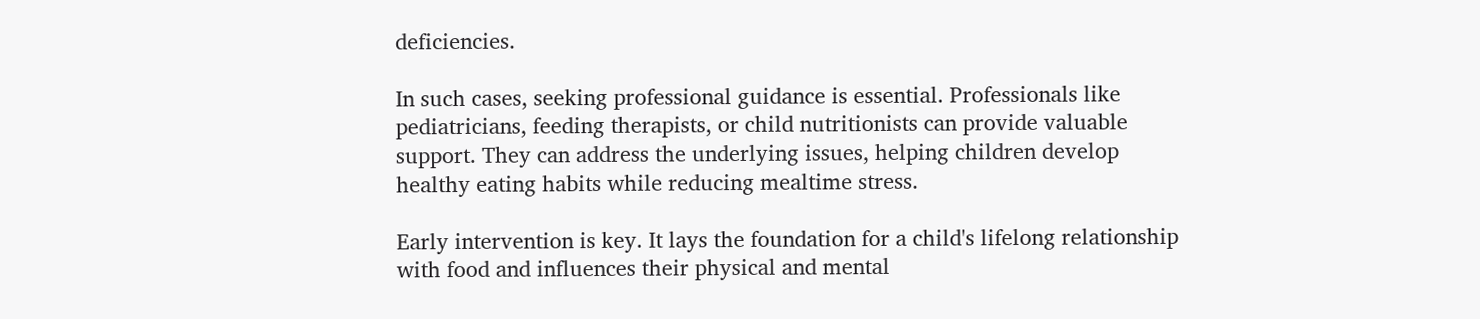deficiencies.

In such cases, seeking professional guidance is essential. Professionals like pediatricians, feeding therapists, or child nutritionists can provide valuable support. They can address the underlying issues, helping children develop healthy eating habits while reducing mealtime stress.

Early intervention is key. It lays the foundation for a child's lifelong relationship with food and influences their physical and mental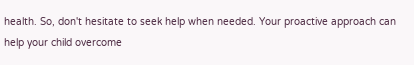health. So, don't hesitate to seek help when needed. Your proactive approach can help your child overcome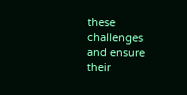these challenges and ensure their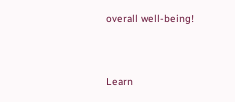overall well-being!


Learn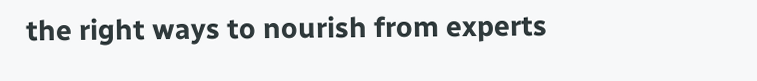the right ways to nourish from experts